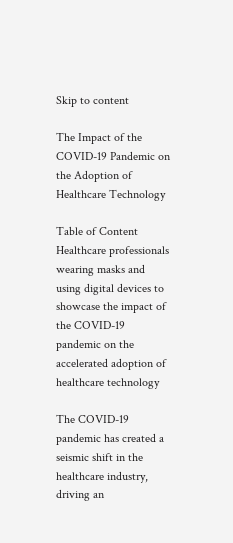Skip to content

The Impact of the COVID-19 Pandemic on the Adoption of Healthcare Technology

Table of Content
Healthcare professionals wearing masks and using digital devices to showcase the impact of the COVID-19 pandemic on the accelerated adoption of healthcare technology

The COVID-19 pandemic has created a seismic shift in the healthcare industry, driving an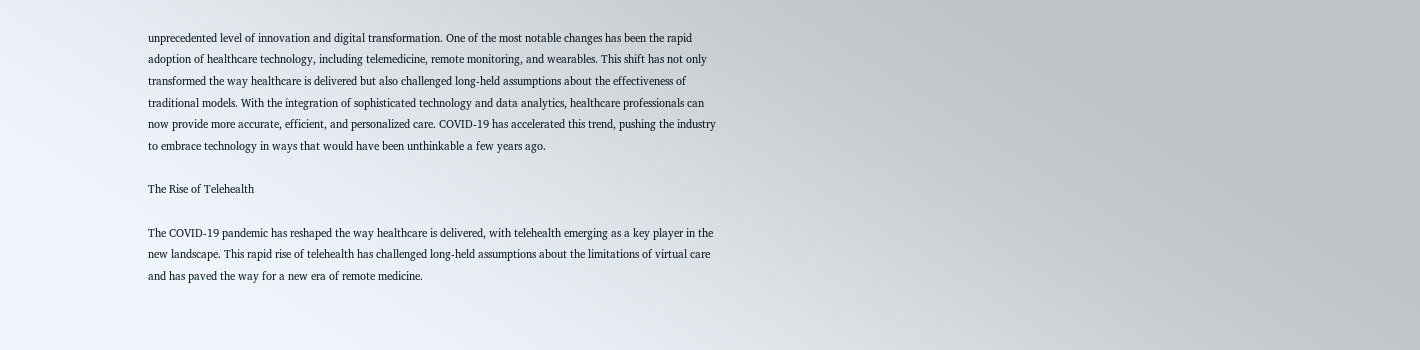unprecedented level of innovation and digital transformation. One of the most notable changes has been the rapid adoption of healthcare technology, including telemedicine, remote monitoring, and wearables. This shift has not only transformed the way healthcare is delivered but also challenged long-held assumptions about the effectiveness of traditional models. With the integration of sophisticated technology and data analytics, healthcare professionals can now provide more accurate, efficient, and personalized care. COVID-19 has accelerated this trend, pushing the industry to embrace technology in ways that would have been unthinkable a few years ago.

The Rise of Telehealth

The COVID-19 pandemic has reshaped the way healthcare is delivered, with telehealth emerging as a key player in the new landscape. This rapid rise of telehealth has challenged long-held assumptions about the limitations of virtual care and has paved the way for a new era of remote medicine.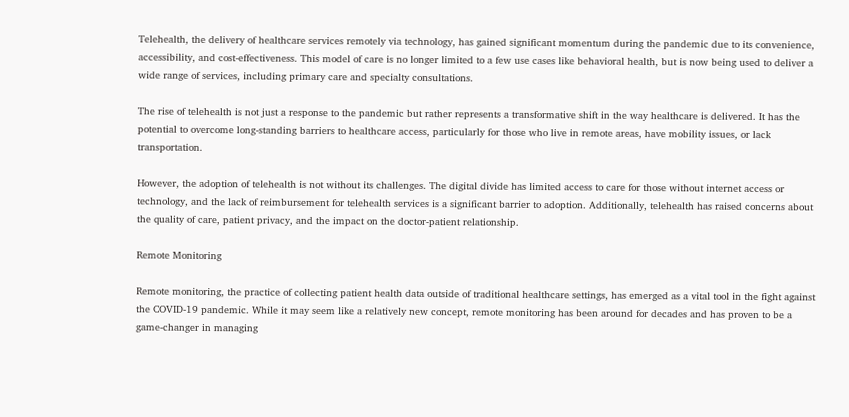Telehealth, the delivery of healthcare services remotely via technology, has gained significant momentum during the pandemic due to its convenience, accessibility, and cost-effectiveness. This model of care is no longer limited to a few use cases like behavioral health, but is now being used to deliver a wide range of services, including primary care and specialty consultations.

The rise of telehealth is not just a response to the pandemic but rather represents a transformative shift in the way healthcare is delivered. It has the potential to overcome long-standing barriers to healthcare access, particularly for those who live in remote areas, have mobility issues, or lack transportation.

However, the adoption of telehealth is not without its challenges. The digital divide has limited access to care for those without internet access or technology, and the lack of reimbursement for telehealth services is a significant barrier to adoption. Additionally, telehealth has raised concerns about the quality of care, patient privacy, and the impact on the doctor-patient relationship.

Remote Monitoring

Remote monitoring, the practice of collecting patient health data outside of traditional healthcare settings, has emerged as a vital tool in the fight against the COVID-19 pandemic. While it may seem like a relatively new concept, remote monitoring has been around for decades and has proven to be a game-changer in managing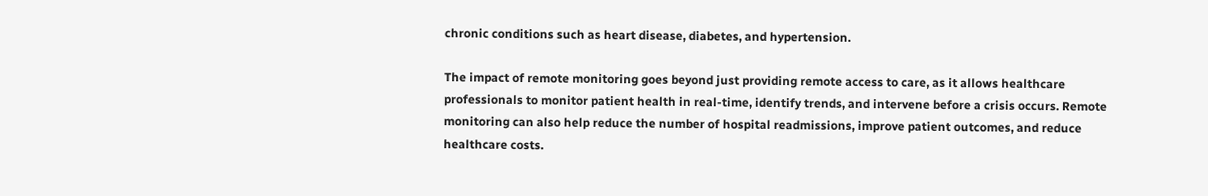chronic conditions such as heart disease, diabetes, and hypertension.

The impact of remote monitoring goes beyond just providing remote access to care, as it allows healthcare professionals to monitor patient health in real-time, identify trends, and intervene before a crisis occurs. Remote monitoring can also help reduce the number of hospital readmissions, improve patient outcomes, and reduce healthcare costs.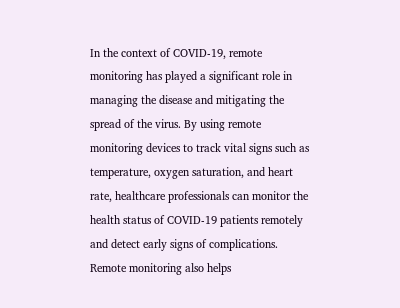In the context of COVID-19, remote monitoring has played a significant role in managing the disease and mitigating the spread of the virus. By using remote monitoring devices to track vital signs such as temperature, oxygen saturation, and heart rate, healthcare professionals can monitor the health status of COVID-19 patients remotely and detect early signs of complications. Remote monitoring also helps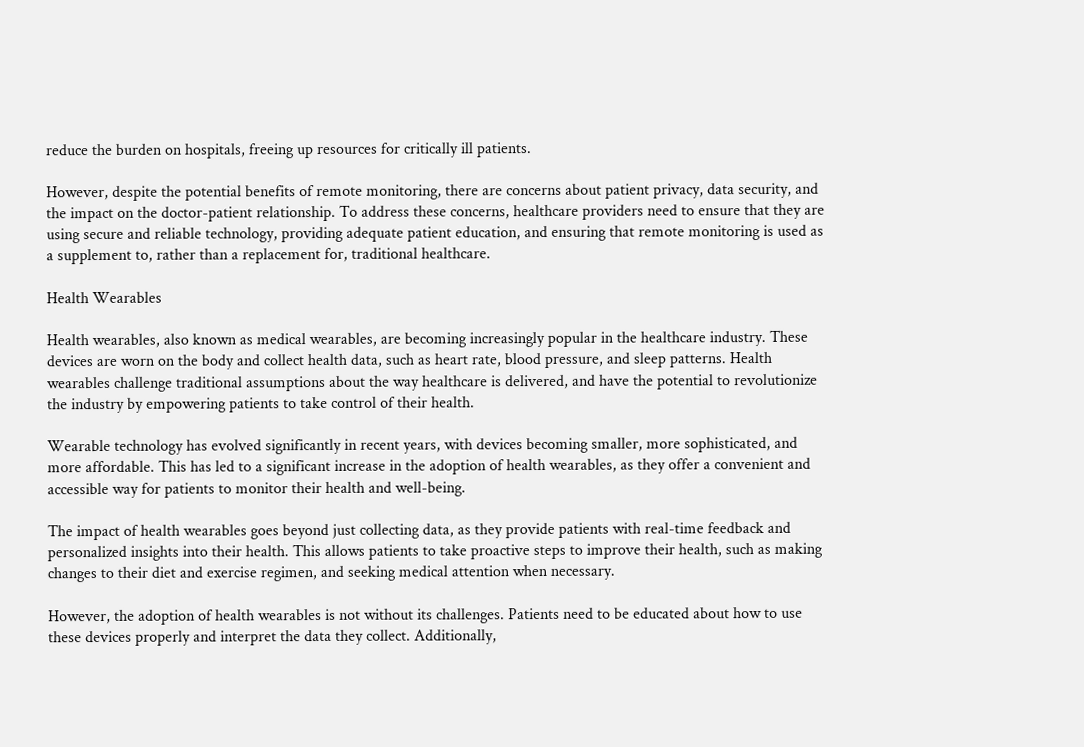reduce the burden on hospitals, freeing up resources for critically ill patients.

However, despite the potential benefits of remote monitoring, there are concerns about patient privacy, data security, and the impact on the doctor-patient relationship. To address these concerns, healthcare providers need to ensure that they are using secure and reliable technology, providing adequate patient education, and ensuring that remote monitoring is used as a supplement to, rather than a replacement for, traditional healthcare.

Health Wearables

Health wearables, also known as medical wearables, are becoming increasingly popular in the healthcare industry. These devices are worn on the body and collect health data, such as heart rate, blood pressure, and sleep patterns. Health wearables challenge traditional assumptions about the way healthcare is delivered, and have the potential to revolutionize the industry by empowering patients to take control of their health.

Wearable technology has evolved significantly in recent years, with devices becoming smaller, more sophisticated, and more affordable. This has led to a significant increase in the adoption of health wearables, as they offer a convenient and accessible way for patients to monitor their health and well-being.

The impact of health wearables goes beyond just collecting data, as they provide patients with real-time feedback and personalized insights into their health. This allows patients to take proactive steps to improve their health, such as making changes to their diet and exercise regimen, and seeking medical attention when necessary.

However, the adoption of health wearables is not without its challenges. Patients need to be educated about how to use these devices properly and interpret the data they collect. Additionally,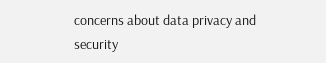concerns about data privacy and security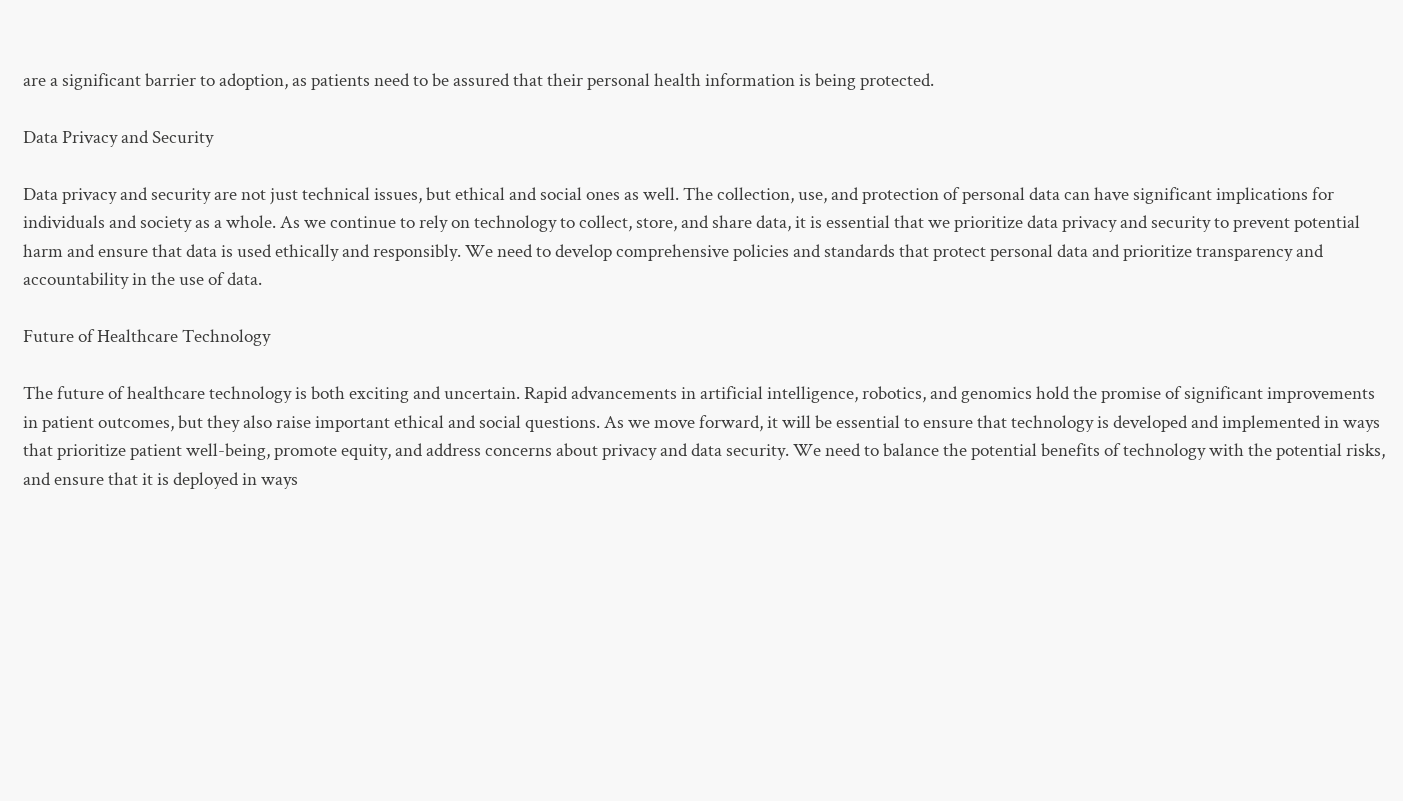are a significant barrier to adoption, as patients need to be assured that their personal health information is being protected.

Data Privacy and Security

Data privacy and security are not just technical issues, but ethical and social ones as well. The collection, use, and protection of personal data can have significant implications for individuals and society as a whole. As we continue to rely on technology to collect, store, and share data, it is essential that we prioritize data privacy and security to prevent potential harm and ensure that data is used ethically and responsibly. We need to develop comprehensive policies and standards that protect personal data and prioritize transparency and accountability in the use of data.

Future of Healthcare Technology

The future of healthcare technology is both exciting and uncertain. Rapid advancements in artificial intelligence, robotics, and genomics hold the promise of significant improvements in patient outcomes, but they also raise important ethical and social questions. As we move forward, it will be essential to ensure that technology is developed and implemented in ways that prioritize patient well-being, promote equity, and address concerns about privacy and data security. We need to balance the potential benefits of technology with the potential risks, and ensure that it is deployed in ways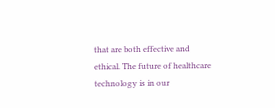that are both effective and ethical. The future of healthcare technology is in our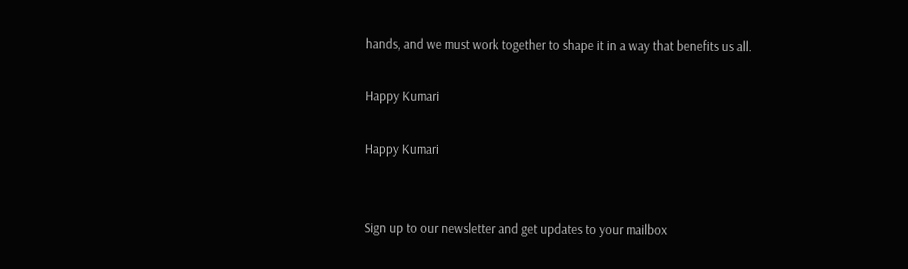hands, and we must work together to shape it in a way that benefits us all.

Happy Kumari

Happy Kumari


Sign up to our newsletter and get updates to your mailbox